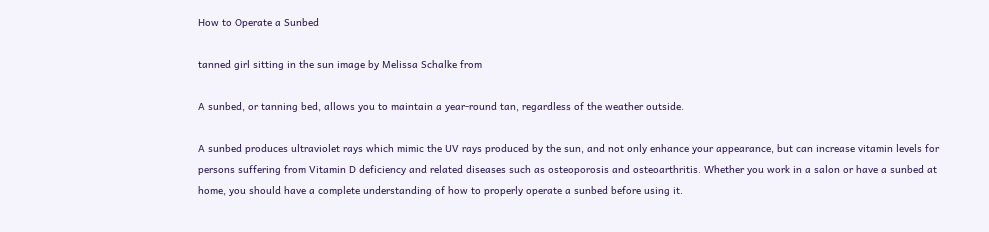How to Operate a Sunbed

tanned girl sitting in the sun image by Melissa Schalke from

A sunbed, or tanning bed, allows you to maintain a year-round tan, regardless of the weather outside.

A sunbed produces ultraviolet rays which mimic the UV rays produced by the sun, and not only enhance your appearance, but can increase vitamin levels for persons suffering from Vitamin D deficiency and related diseases such as osteoporosis and osteoarthritis. Whether you work in a salon or have a sunbed at home, you should have a complete understanding of how to properly operate a sunbed before using it.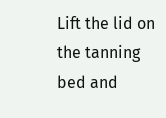Lift the lid on the tanning bed and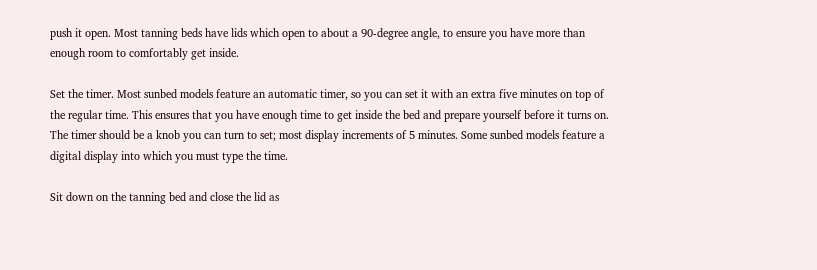push it open. Most tanning beds have lids which open to about a 90-degree angle, to ensure you have more than enough room to comfortably get inside.

Set the timer. Most sunbed models feature an automatic timer, so you can set it with an extra five minutes on top of the regular time. This ensures that you have enough time to get inside the bed and prepare yourself before it turns on. The timer should be a knob you can turn to set; most display increments of 5 minutes. Some sunbed models feature a digital display into which you must type the time.

Sit down on the tanning bed and close the lid as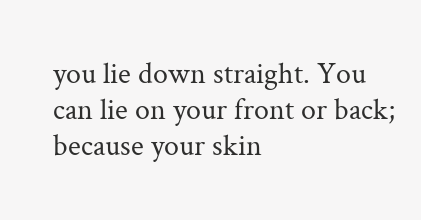you lie down straight. You can lie on your front or back; because your skin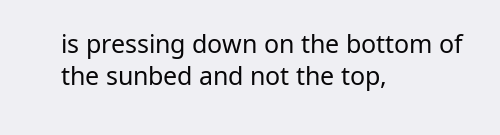is pressing down on the bottom of the sunbed and not the top,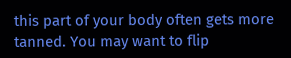this part of your body often gets more tanned. You may want to flip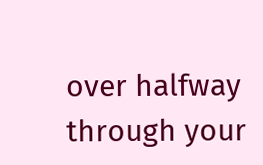over halfway through your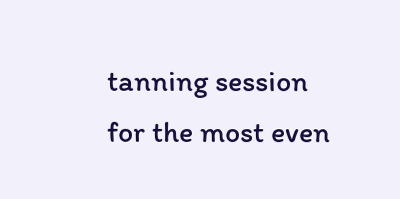tanning session for the most even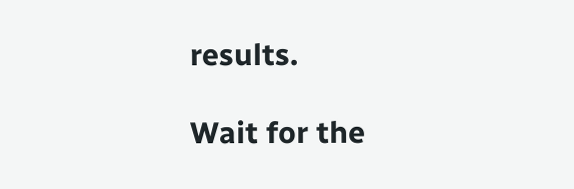results.

Wait for the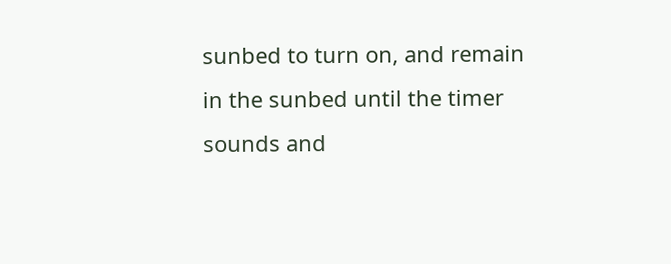sunbed to turn on, and remain in the sunbed until the timer sounds and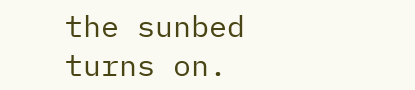the sunbed turns on.